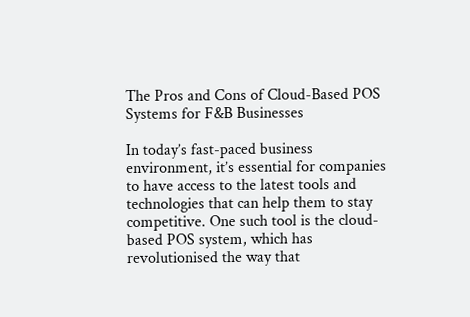The Pros and Cons of Cloud-Based POS Systems for F&B Businesses

In today’s fast-paced business environment, it’s essential for companies to have access to the latest tools and technologies that can help them to stay competitive. One such tool is the cloud-based POS system, which has revolutionised the way that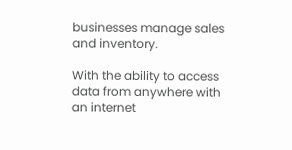businesses manage sales and inventory.

With the ability to access data from anywhere with an internet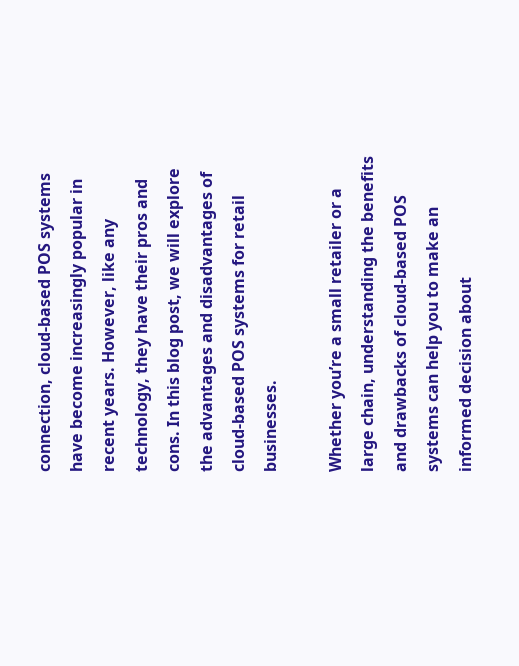connection, cloud-based POS systems have become increasingly popular in recent years. However, like any technology, they have their pros and cons. In this blog post, we will explore the advantages and disadvantages of cloud-based POS systems for retail businesses.

Whether you’re a small retailer or a large chain, understanding the benefits and drawbacks of cloud-based POS systems can help you to make an informed decision about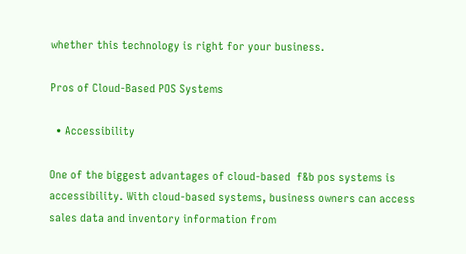whether this technology is right for your business.

Pros of Cloud-Based POS Systems

  • Accessibility

One of the biggest advantages of cloud-based  f&b pos systems is accessibility. With cloud-based systems, business owners can access sales data and inventory information from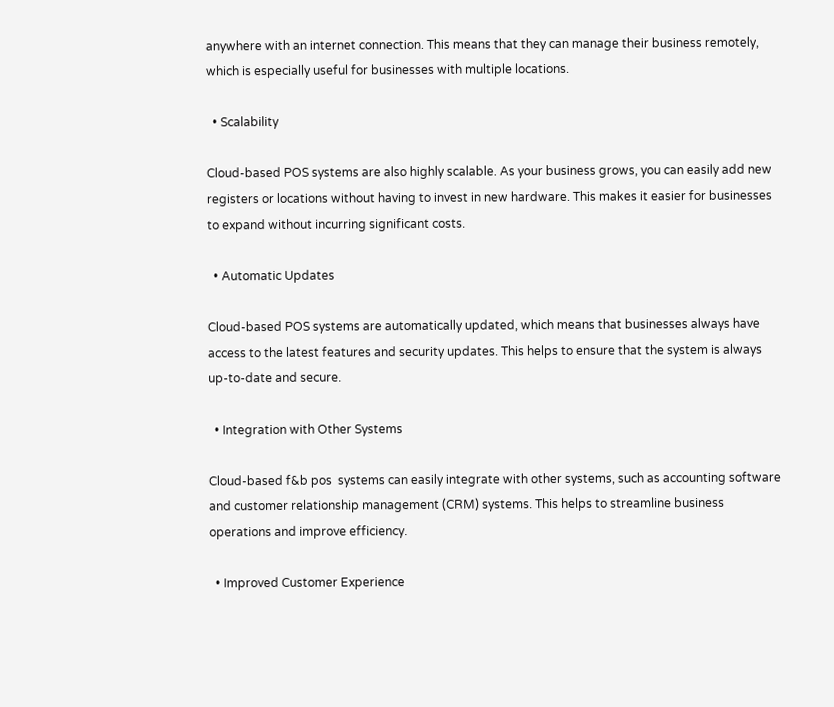anywhere with an internet connection. This means that they can manage their business remotely, which is especially useful for businesses with multiple locations.

  • Scalability

Cloud-based POS systems are also highly scalable. As your business grows, you can easily add new registers or locations without having to invest in new hardware. This makes it easier for businesses to expand without incurring significant costs.

  • Automatic Updates

Cloud-based POS systems are automatically updated, which means that businesses always have access to the latest features and security updates. This helps to ensure that the system is always up-to-date and secure.

  • Integration with Other Systems

Cloud-based f&b pos  systems can easily integrate with other systems, such as accounting software and customer relationship management (CRM) systems. This helps to streamline business operations and improve efficiency.

  • Improved Customer Experience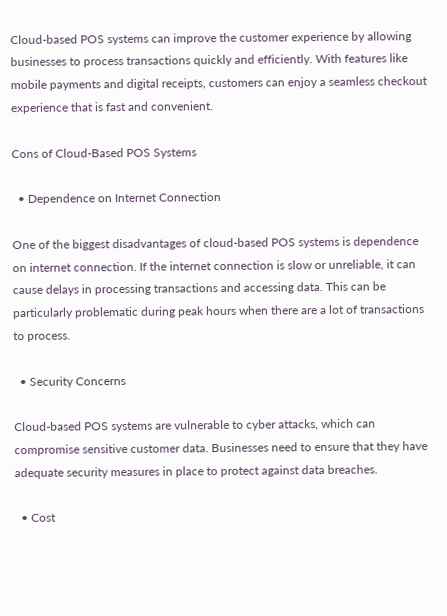Cloud-based POS systems can improve the customer experience by allowing businesses to process transactions quickly and efficiently. With features like mobile payments and digital receipts, customers can enjoy a seamless checkout experience that is fast and convenient.

Cons of Cloud-Based POS Systems

  • Dependence on Internet Connection

One of the biggest disadvantages of cloud-based POS systems is dependence on internet connection. If the internet connection is slow or unreliable, it can cause delays in processing transactions and accessing data. This can be particularly problematic during peak hours when there are a lot of transactions to process.

  • Security Concerns

Cloud-based POS systems are vulnerable to cyber attacks, which can compromise sensitive customer data. Businesses need to ensure that they have adequate security measures in place to protect against data breaches.

  • Cost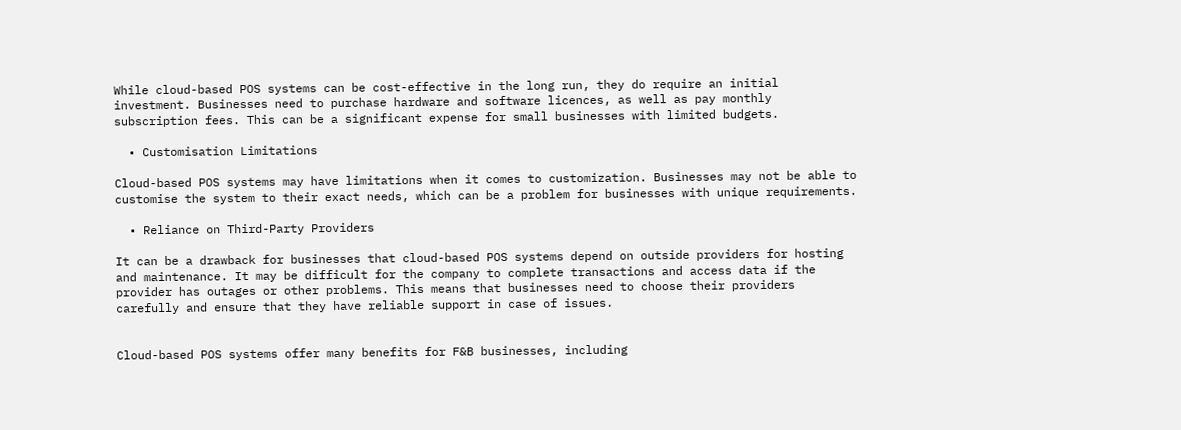While cloud-based POS systems can be cost-effective in the long run, they do require an initial investment. Businesses need to purchase hardware and software licences, as well as pay monthly subscription fees. This can be a significant expense for small businesses with limited budgets.

  • Customisation Limitations

Cloud-based POS systems may have limitations when it comes to customization. Businesses may not be able to customise the system to their exact needs, which can be a problem for businesses with unique requirements.

  • Reliance on Third-Party Providers

It can be a drawback for businesses that cloud-based POS systems depend on outside providers for hosting and maintenance. It may be difficult for the company to complete transactions and access data if the provider has outages or other problems. This means that businesses need to choose their providers carefully and ensure that they have reliable support in case of issues.


Cloud-based POS systems offer many benefits for F&B businesses, including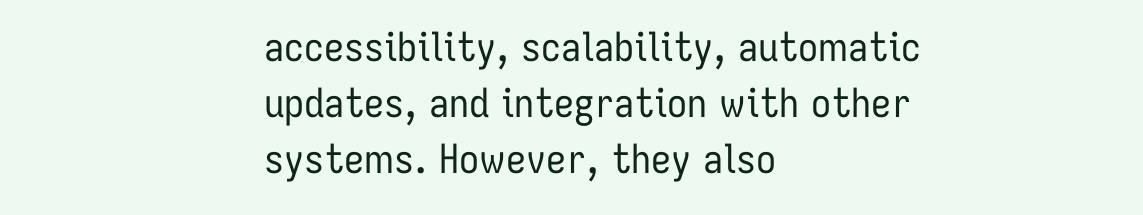accessibility, scalability, automatic updates, and integration with other systems. However, they also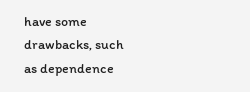have some drawbacks, such as dependence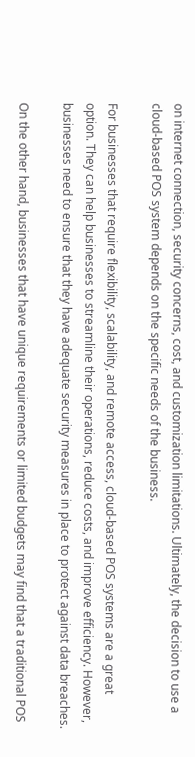on internet connection, security concerns, cost, and customization limitations. Ultimately, the decision to use a cloud-based POS system depends on the specific needs of the business.

For businesses that require flexibility, scalability, and remote access, cloud-based POS systems are a great option. They can help businesses to streamline their operations, reduce costs, and improve efficiency. However, businesses need to ensure that they have adequate security measures in place to protect against data breaches.

On the other hand, businesses that have unique requirements or limited budgets may find that a traditional POS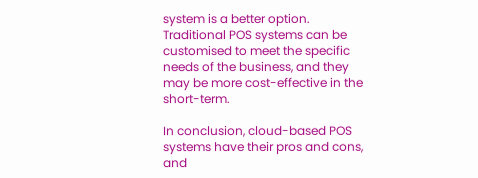system is a better option. Traditional POS systems can be customised to meet the specific needs of the business, and they may be more cost-effective in the short-term.

In conclusion, cloud-based POS systems have their pros and cons, and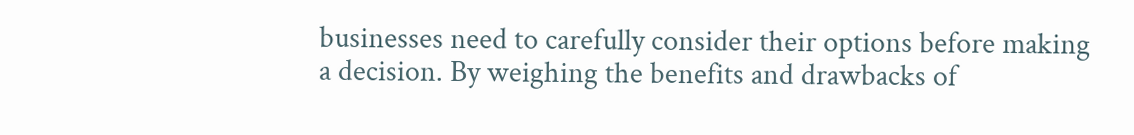businesses need to carefully consider their options before making a decision. By weighing the benefits and drawbacks of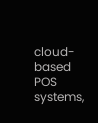cloud-based POS systems,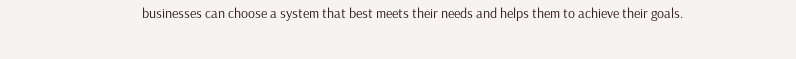businesses can choose a system that best meets their needs and helps them to achieve their goals.